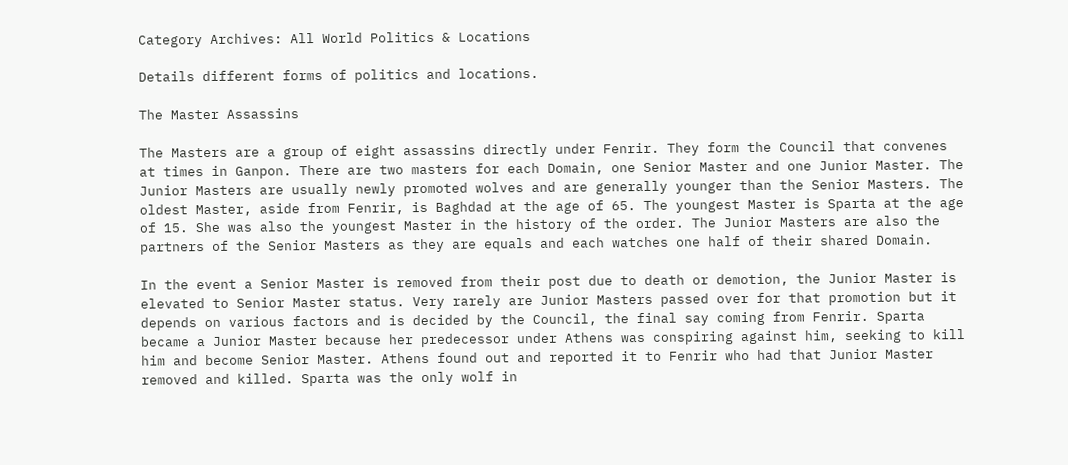Category Archives: All World Politics & Locations

Details different forms of politics and locations.

The Master Assassins

The Masters are a group of eight assassins directly under Fenrir. They form the Council that convenes at times in Ganpon. There are two masters for each Domain, one Senior Master and one Junior Master. The Junior Masters are usually newly promoted wolves and are generally younger than the Senior Masters. The oldest Master, aside from Fenrir, is Baghdad at the age of 65. The youngest Master is Sparta at the age of 15. She was also the youngest Master in the history of the order. The Junior Masters are also the partners of the Senior Masters as they are equals and each watches one half of their shared Domain.

In the event a Senior Master is removed from their post due to death or demotion, the Junior Master is elevated to Senior Master status. Very rarely are Junior Masters passed over for that promotion but it depends on various factors and is decided by the Council, the final say coming from Fenrir. Sparta became a Junior Master because her predecessor under Athens was conspiring against him, seeking to kill him and become Senior Master. Athens found out and reported it to Fenrir who had that Junior Master removed and killed. Sparta was the only wolf in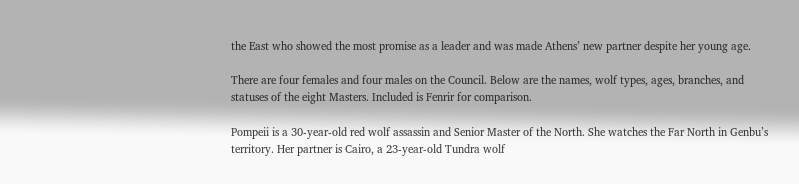the East who showed the most promise as a leader and was made Athens’ new partner despite her young age.

There are four females and four males on the Council. Below are the names, wolf types, ages, branches, and statuses of the eight Masters. Included is Fenrir for comparison.

Pompeii is a 30-year-old red wolf assassin and Senior Master of the North. She watches the Far North in Genbu’s territory. Her partner is Cairo, a 23-year-old Tundra wolf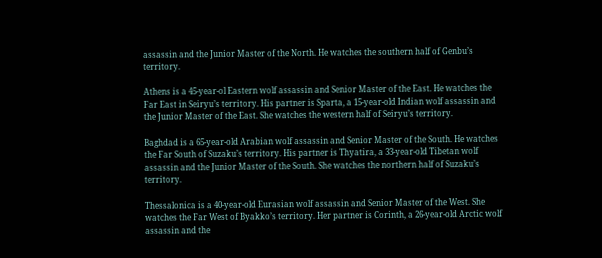assassin and the Junior Master of the North. He watches the southern half of Genbu’s territory.

Athens is a 45-year-ol Eastern wolf assassin and Senior Master of the East. He watches the Far East in Seiryu’s territory. His partner is Sparta, a 15-year-old Indian wolf assassin and the Junior Master of the East. She watches the western half of Seiryu’s territory.

Baghdad is a 65-year-old Arabian wolf assassin and Senior Master of the South. He watches the Far South of Suzaku’s territory. His partner is Thyatira, a 33-year-old Tibetan wolf assassin and the Junior Master of the South. She watches the northern half of Suzaku’s territory.

Thessalonica is a 40-year-old Eurasian wolf assassin and Senior Master of the West. She watches the Far West of Byakko’s territory. Her partner is Corinth, a 26-year-old Arctic wolf assassin and the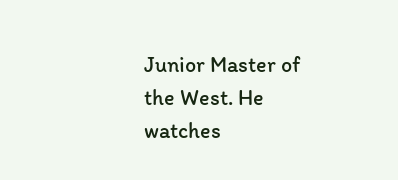Junior Master of the West. He watches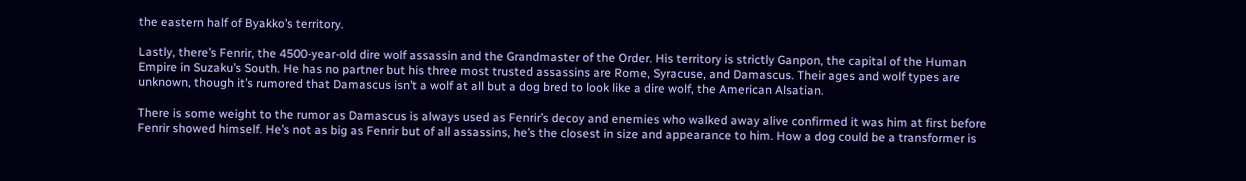the eastern half of Byakko’s territory.

Lastly, there’s Fenrir, the 4500-year-old dire wolf assassin and the Grandmaster of the Order. His territory is strictly Ganpon, the capital of the Human Empire in Suzaku’s South. He has no partner but his three most trusted assassins are Rome, Syracuse, and Damascus. Their ages and wolf types are unknown, though it’s rumored that Damascus isn’t a wolf at all but a dog bred to look like a dire wolf, the American Alsatian.

There is some weight to the rumor as Damascus is always used as Fenrir’s decoy and enemies who walked away alive confirmed it was him at first before Fenrir showed himself. He’s not as big as Fenrir but of all assassins, he’s the closest in size and appearance to him. How a dog could be a transformer is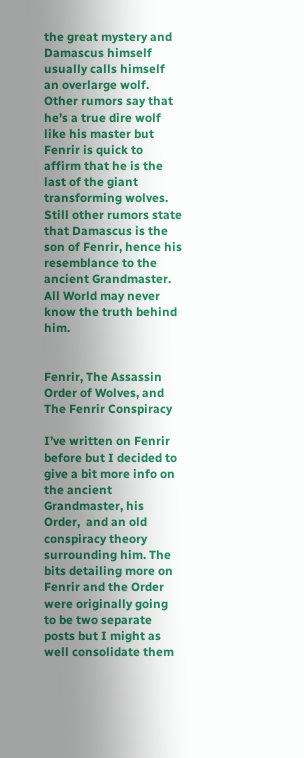the great mystery and Damascus himself usually calls himself an overlarge wolf. Other rumors say that he’s a true dire wolf like his master but Fenrir is quick to affirm that he is the last of the giant transforming wolves. Still other rumors state that Damascus is the son of Fenrir, hence his resemblance to the ancient Grandmaster. All World may never know the truth behind him.


Fenrir, The Assassin Order of Wolves, and The Fenrir Conspiracy

I’ve written on Fenrir before but I decided to give a bit more info on the ancient Grandmaster, his Order,  and an old conspiracy theory surrounding him. The bits detailing more on Fenrir and the Order were originally going to be two separate posts but I might as well consolidate them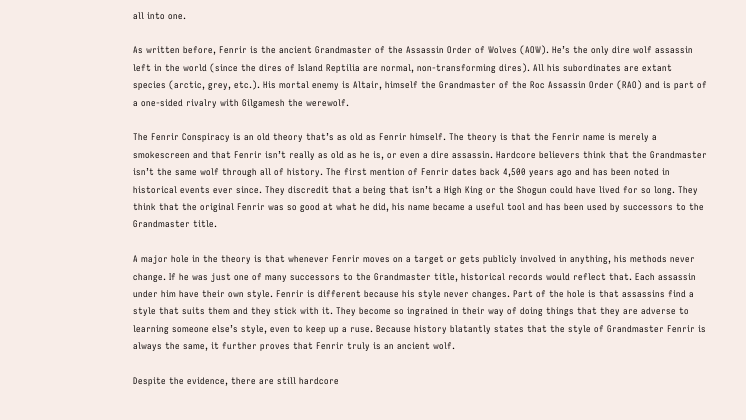all into one.

As written before, Fenrir is the ancient Grandmaster of the Assassin Order of Wolves (AOW). He’s the only dire wolf assassin left in the world (since the dires of Island Reptilia are normal, non-transforming dires). All his subordinates are extant species (arctic, grey, etc.). His mortal enemy is Altair, himself the Grandmaster of the Roc Assassin Order (RAO) and is part of a one-sided rivalry with Gilgamesh the werewolf.

The Fenrir Conspiracy is an old theory that’s as old as Fenrir himself. The theory is that the Fenrir name is merely a smokescreen and that Fenrir isn’t really as old as he is, or even a dire assassin. Hardcore believers think that the Grandmaster isn’t the same wolf through all of history. The first mention of Fenrir dates back 4,500 years ago and has been noted in historical events ever since. They discredit that a being that isn’t a High King or the Shogun could have lived for so long. They think that the original Fenrir was so good at what he did, his name became a useful tool and has been used by successors to the Grandmaster title.

A major hole in the theory is that whenever Fenrir moves on a target or gets publicly involved in anything, his methods never change. If he was just one of many successors to the Grandmaster title, historical records would reflect that. Each assassin under him have their own style. Fenrir is different because his style never changes. Part of the hole is that assassins find a style that suits them and they stick with it. They become so ingrained in their way of doing things that they are adverse to learning someone else’s style, even to keep up a ruse. Because history blatantly states that the style of Grandmaster Fenrir is always the same, it further proves that Fenrir truly is an ancient wolf.

Despite the evidence, there are still hardcore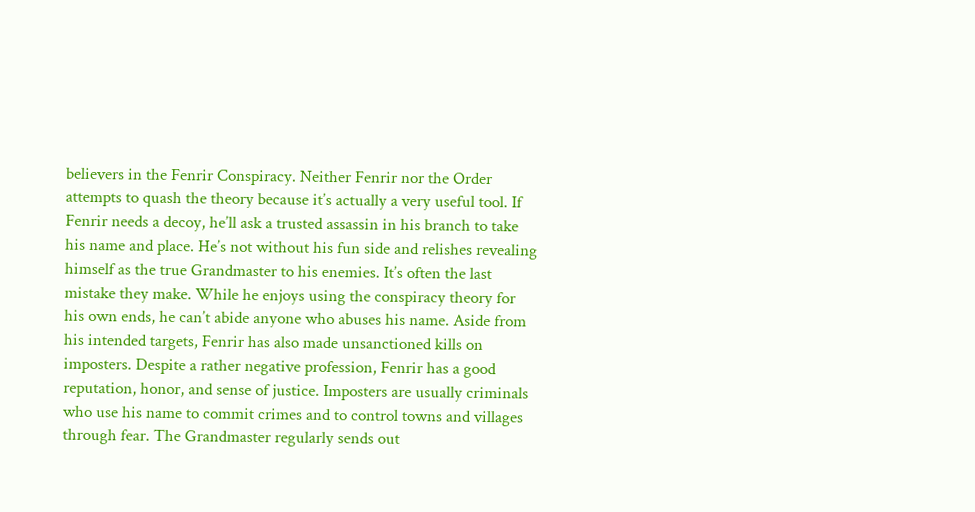believers in the Fenrir Conspiracy. Neither Fenrir nor the Order attempts to quash the theory because it’s actually a very useful tool. If Fenrir needs a decoy, he’ll ask a trusted assassin in his branch to take his name and place. He’s not without his fun side and relishes revealing himself as the true Grandmaster to his enemies. It’s often the last mistake they make. While he enjoys using the conspiracy theory for his own ends, he can’t abide anyone who abuses his name. Aside from his intended targets, Fenrir has also made unsanctioned kills on imposters. Despite a rather negative profession, Fenrir has a good reputation, honor, and sense of justice. Imposters are usually criminals who use his name to commit crimes and to control towns and villages through fear. The Grandmaster regularly sends out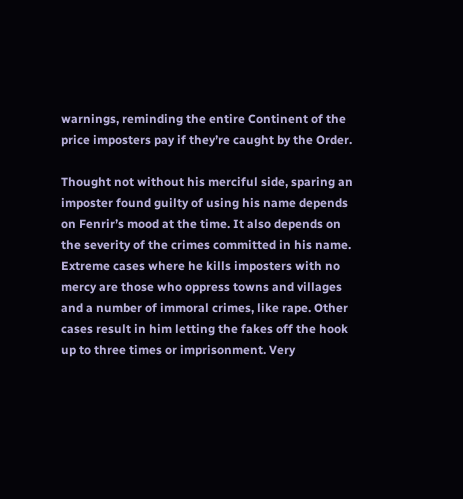warnings, reminding the entire Continent of the price imposters pay if they’re caught by the Order.

Thought not without his merciful side, sparing an imposter found guilty of using his name depends on Fenrir’s mood at the time. It also depends on the severity of the crimes committed in his name. Extreme cases where he kills imposters with no mercy are those who oppress towns and villages and a number of immoral crimes, like rape. Other cases result in him letting the fakes off the hook up to three times or imprisonment. Very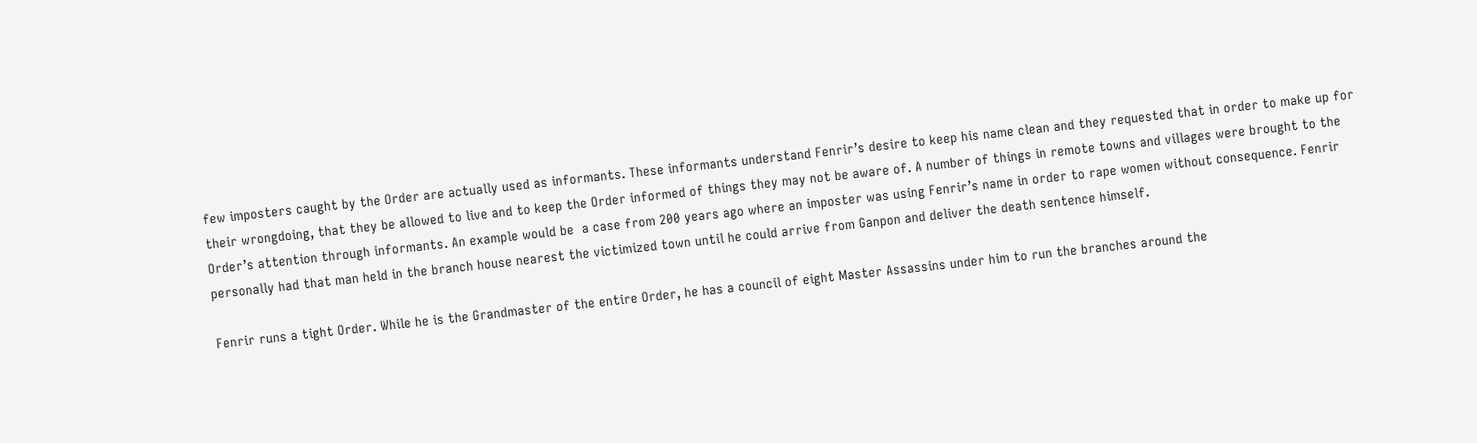few imposters caught by the Order are actually used as informants. These informants understand Fenrir’s desire to keep his name clean and they requested that in order to make up for their wrongdoing, that they be allowed to live and to keep the Order informed of things they may not be aware of. A number of things in remote towns and villages were brought to the Order’s attention through informants. An example would be  a case from 200 years ago where an imposter was using Fenrir’s name in order to rape women without consequence. Fenrir personally had that man held in the branch house nearest the victimized town until he could arrive from Ganpon and deliver the death sentence himself.

Fenrir runs a tight Order. While he is the Grandmaster of the entire Order, he has a council of eight Master Assassins under him to run the branches around the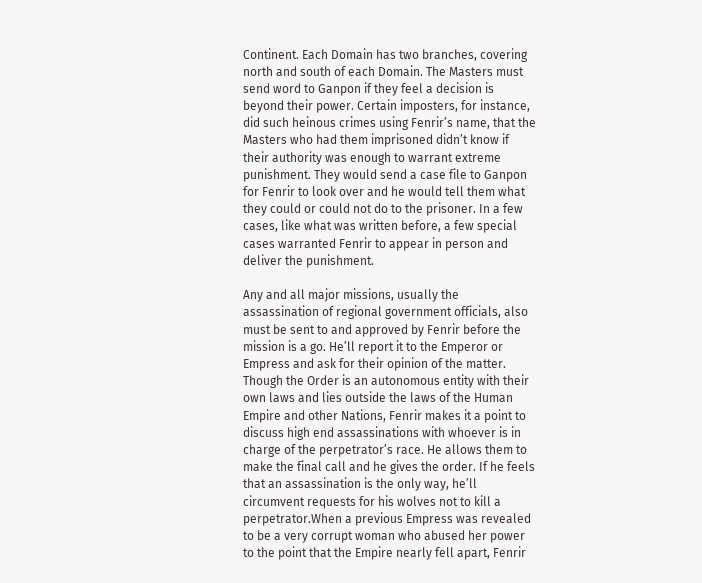Continent. Each Domain has two branches, covering north and south of each Domain. The Masters must send word to Ganpon if they feel a decision is beyond their power. Certain imposters, for instance, did such heinous crimes using Fenrir’s name, that the Masters who had them imprisoned didn’t know if their authority was enough to warrant extreme punishment. They would send a case file to Ganpon for Fenrir to look over and he would tell them what they could or could not do to the prisoner. In a few cases, like what was written before, a few special cases warranted Fenrir to appear in person and deliver the punishment.

Any and all major missions, usually the assassination of regional government officials, also must be sent to and approved by Fenrir before the mission is a go. He’ll report it to the Emperor or Empress and ask for their opinion of the matter. Though the Order is an autonomous entity with their own laws and lies outside the laws of the Human Empire and other Nations, Fenrir makes it a point to discuss high end assassinations with whoever is in charge of the perpetrator’s race. He allows them to make the final call and he gives the order. If he feels that an assassination is the only way, he’ll circumvent requests for his wolves not to kill a perpetrator.When a previous Empress was revealed to be a very corrupt woman who abused her power to the point that the Empire nearly fell apart, Fenrir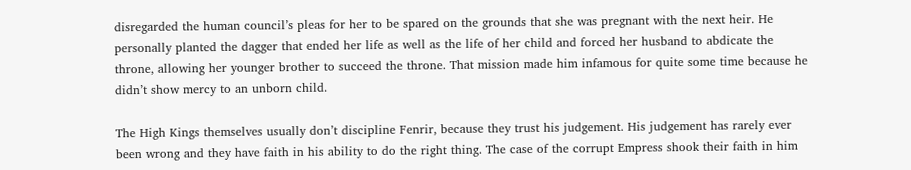disregarded the human council’s pleas for her to be spared on the grounds that she was pregnant with the next heir. He personally planted the dagger that ended her life as well as the life of her child and forced her husband to abdicate the throne, allowing her younger brother to succeed the throne. That mission made him infamous for quite some time because he didn’t show mercy to an unborn child.

The High Kings themselves usually don’t discipline Fenrir, because they trust his judgement. His judgement has rarely ever been wrong and they have faith in his ability to do the right thing. The case of the corrupt Empress shook their faith in him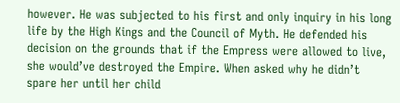however. He was subjected to his first and only inquiry in his long life by the High Kings and the Council of Myth. He defended his decision on the grounds that if the Empress were allowed to live, she would’ve destroyed the Empire. When asked why he didn’t spare her until her child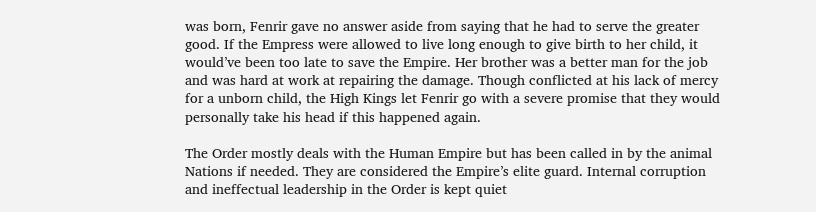was born, Fenrir gave no answer aside from saying that he had to serve the greater good. If the Empress were allowed to live long enough to give birth to her child, it would’ve been too late to save the Empire. Her brother was a better man for the job and was hard at work at repairing the damage. Though conflicted at his lack of mercy for a unborn child, the High Kings let Fenrir go with a severe promise that they would personally take his head if this happened again.

The Order mostly deals with the Human Empire but has been called in by the animal Nations if needed. They are considered the Empire’s elite guard. Internal corruption and ineffectual leadership in the Order is kept quiet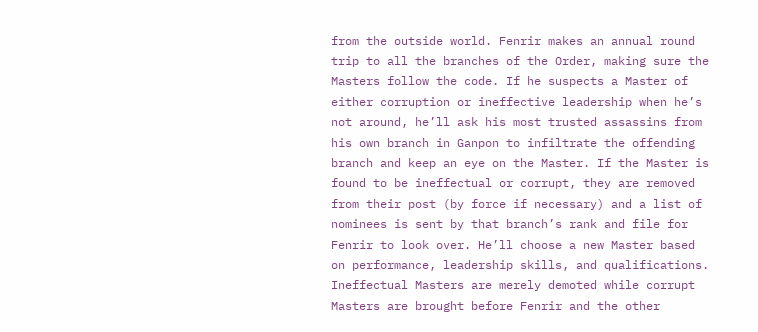from the outside world. Fenrir makes an annual round trip to all the branches of the Order, making sure the Masters follow the code. If he suspects a Master of either corruption or ineffective leadership when he’s not around, he’ll ask his most trusted assassins from his own branch in Ganpon to infiltrate the offending branch and keep an eye on the Master. If the Master is found to be ineffectual or corrupt, they are removed from their post (by force if necessary) and a list of nominees is sent by that branch’s rank and file for Fenrir to look over. He’ll choose a new Master based on performance, leadership skills, and qualifications. Ineffectual Masters are merely demoted while corrupt Masters are brought before Fenrir and the other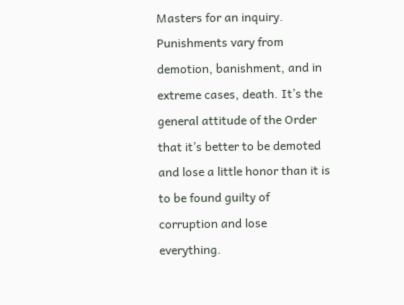Masters for an inquiry. Punishments vary from demotion, banishment, and in extreme cases, death. It’s the general attitude of the Order that it’s better to be demoted and lose a little honor than it is to be found guilty of corruption and lose everything.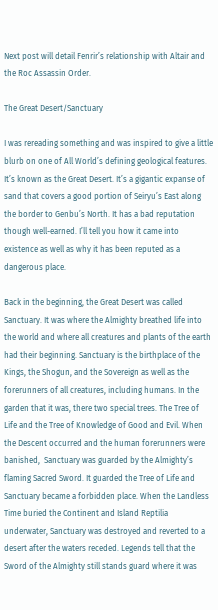Next post will detail Fenrir’s relationship with Altair and the Roc Assassin Order.

The Great Desert/Sanctuary

I was rereading something and was inspired to give a little blurb on one of All World’s defining geological features. It’s known as the Great Desert. It’s a gigantic expanse of sand that covers a good portion of Seiryu’s East along the border to Genbu’s North. It has a bad reputation though well-earned. I’ll tell you how it came into existence as well as why it has been reputed as a dangerous place.

Back in the beginning, the Great Desert was called Sanctuary. It was where the Almighty breathed life into the world and where all creatures and plants of the earth had their beginning. Sanctuary is the birthplace of the Kings, the Shogun, and the Sovereign as well as the forerunners of all creatures, including humans. In the garden that it was, there two special trees. The Tree of Life and the Tree of Knowledge of Good and Evil. When the Descent occurred and the human forerunners were banished,  Sanctuary was guarded by the Almighty’s flaming Sacred Sword. It guarded the Tree of Life and Sanctuary became a forbidden place. When the Landless Time buried the Continent and Island Reptilia underwater, Sanctuary was destroyed and reverted to a desert after the waters receded. Legends tell that the Sword of the Almighty still stands guard where it was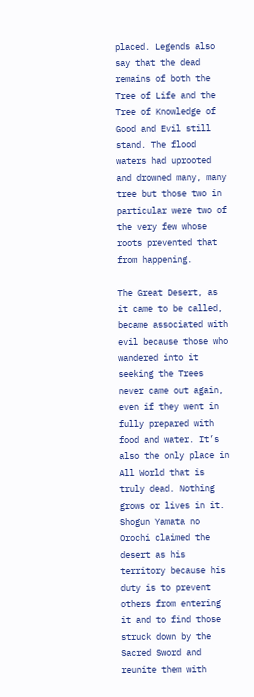placed. Legends also say that the dead remains of both the Tree of Life and the Tree of Knowledge of Good and Evil still stand. The flood waters had uprooted and drowned many, many tree but those two in particular were two of the very few whose roots prevented that from happening.

The Great Desert, as it came to be called, became associated with evil because those who wandered into it seeking the Trees never came out again, even if they went in fully prepared with food and water. It’s also the only place in All World that is truly dead. Nothing grows or lives in it. Shogun Yamata no Orochi claimed the desert as his territory because his duty is to prevent others from entering it and to find those struck down by the Sacred Sword and reunite them with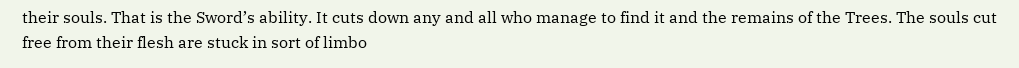their souls. That is the Sword’s ability. It cuts down any and all who manage to find it and the remains of the Trees. The souls cut free from their flesh are stuck in sort of limbo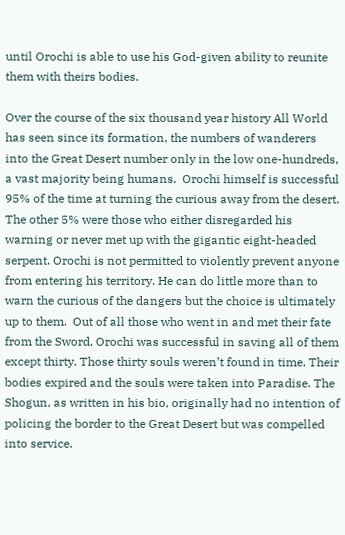until Orochi is able to use his God-given ability to reunite them with theirs bodies.

Over the course of the six thousand year history All World has seen since its formation, the numbers of wanderers into the Great Desert number only in the low one-hundreds, a vast majority being humans.  Orochi himself is successful 95% of the time at turning the curious away from the desert. The other 5% were those who either disregarded his warning or never met up with the gigantic eight-headed serpent. Orochi is not permitted to violently prevent anyone from entering his territory. He can do little more than to warn the curious of the dangers but the choice is ultimately up to them.  Out of all those who went in and met their fate from the Sword, Orochi was successful in saving all of them except thirty. Those thirty souls weren’t found in time. Their bodies expired and the souls were taken into Paradise. The Shogun, as written in his bio, originally had no intention of policing the border to the Great Desert but was compelled into service.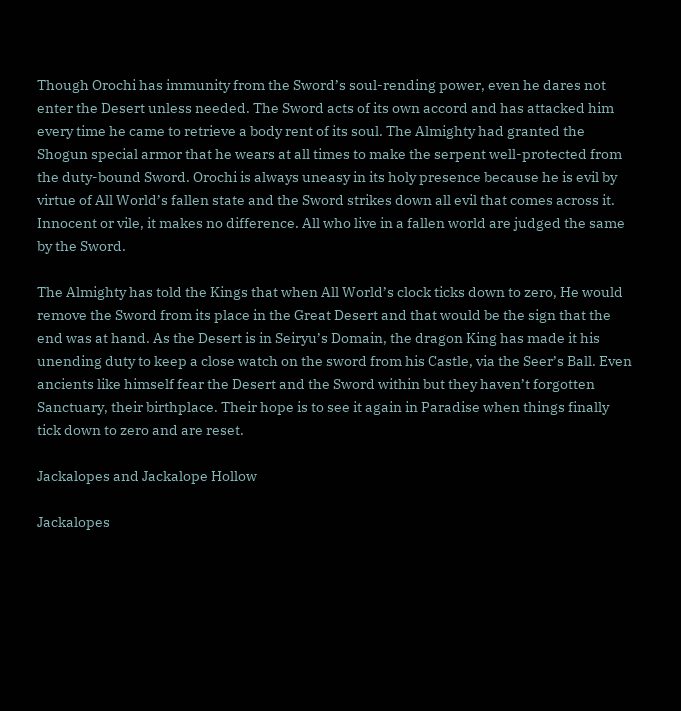Though Orochi has immunity from the Sword’s soul-rending power, even he dares not enter the Desert unless needed. The Sword acts of its own accord and has attacked him every time he came to retrieve a body rent of its soul. The Almighty had granted the Shogun special armor that he wears at all times to make the serpent well-protected from the duty-bound Sword. Orochi is always uneasy in its holy presence because he is evil by virtue of All World’s fallen state and the Sword strikes down all evil that comes across it. Innocent or vile, it makes no difference. All who live in a fallen world are judged the same by the Sword.

The Almighty has told the Kings that when All World’s clock ticks down to zero, He would remove the Sword from its place in the Great Desert and that would be the sign that the end was at hand. As the Desert is in Seiryu’s Domain, the dragon King has made it his unending duty to keep a close watch on the sword from his Castle, via the Seer’s Ball. Even ancients like himself fear the Desert and the Sword within but they haven’t forgotten Sanctuary, their birthplace. Their hope is to see it again in Paradise when things finally tick down to zero and are reset.

Jackalopes and Jackalope Hollow

Jackalopes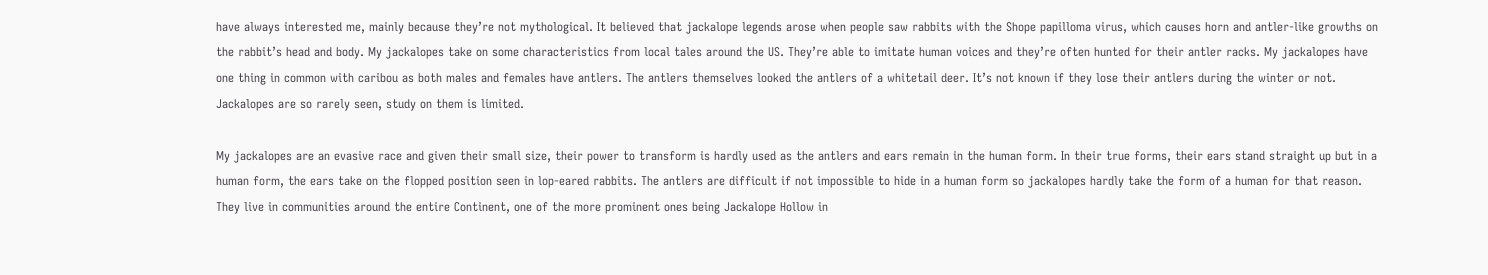have always interested me, mainly because they’re not mythological. It believed that jackalope legends arose when people saw rabbits with the Shope papilloma virus, which causes horn and antler-like growths on the rabbit’s head and body. My jackalopes take on some characteristics from local tales around the US. They’re able to imitate human voices and they’re often hunted for their antler racks. My jackalopes have one thing in common with caribou as both males and females have antlers. The antlers themselves looked the antlers of a whitetail deer. It’s not known if they lose their antlers during the winter or not. Jackalopes are so rarely seen, study on them is limited.

My jackalopes are an evasive race and given their small size, their power to transform is hardly used as the antlers and ears remain in the human form. In their true forms, their ears stand straight up but in a human form, the ears take on the flopped position seen in lop-eared rabbits. The antlers are difficult if not impossible to hide in a human form so jackalopes hardly take the form of a human for that reason. They live in communities around the entire Continent, one of the more prominent ones being Jackalope Hollow in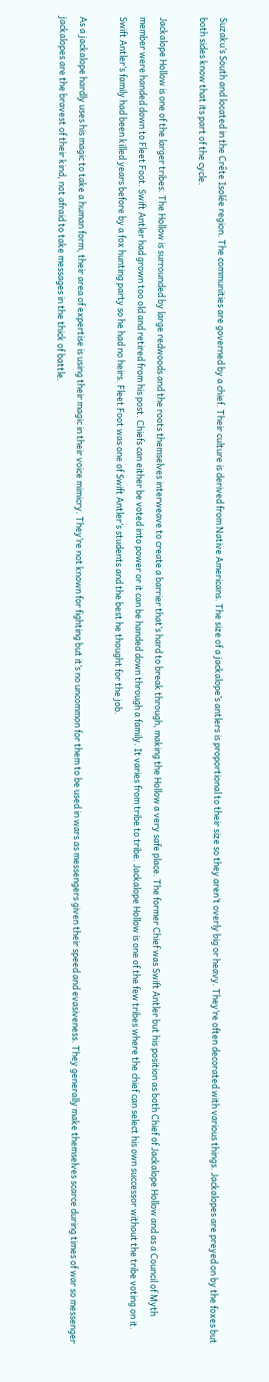Suzaku’s South and located in the Crête Isolée region. The communities are governed by a chief. Their culture is derived from Native Americans. The size of a jackalope’s antlers is proportional to their size so they aren’t overly big or heavy. They’re often decorated with various things. Jackalopes are preyed on by the foxes but both sides know that its part of the cycle.

Jackalope Hollow is one of the larger tribes. The Hollow is surrounded by large redwoods and the roots themselves interweave to create a barrier that’s hard to break through, making the Hollow a very safe place. The former Chief was Swift Antler but his position as both Chief of Jackalope Hollow and as a Council of Myth member were handed down to Fleet Foot. Swift Antler had grown too old and retired from his post. Chiefs can either be voted into power or it can be handed down through a family. It varies from tribe to tribe. Jackalope Hollow is one of the few tribes where the chief can select his own successor without the tribe voting on it. Swift Antler’s family had been killed years before by a fox hunting party so he had no heirs. Fleet Foot was one of Swift Antler’s students and the best he thought for the job.

As a jackalope hardly uses his magic to take a human form, their area of expertise is using their magic in their voice mimicry. They’re not known for fighting but it’s no uncommon for them to be used in wars as messengers given their speed and evasiveness. They generally make themselves scarce during times of war so messenger jackalopes are the bravest of their kind, not afraid to take messages in the thick of battle.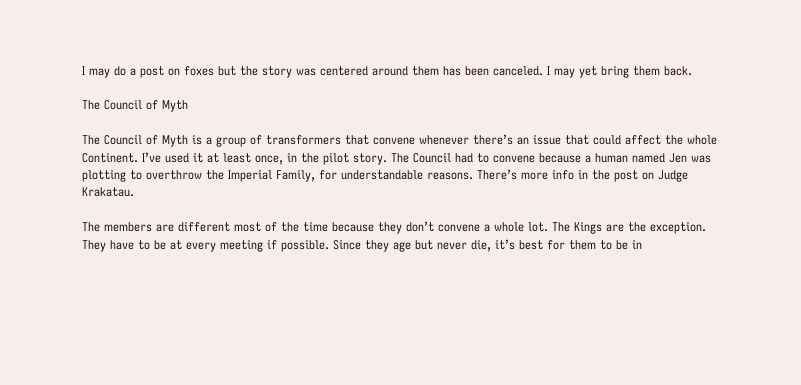I may do a post on foxes but the story was centered around them has been canceled. I may yet bring them back.

The Council of Myth

The Council of Myth is a group of transformers that convene whenever there’s an issue that could affect the whole Continent. I’ve used it at least once, in the pilot story. The Council had to convene because a human named Jen was plotting to overthrow the Imperial Family, for understandable reasons. There’s more info in the post on Judge Krakatau.

The members are different most of the time because they don’t convene a whole lot. The Kings are the exception. They have to be at every meeting if possible. Since they age but never die, it’s best for them to be in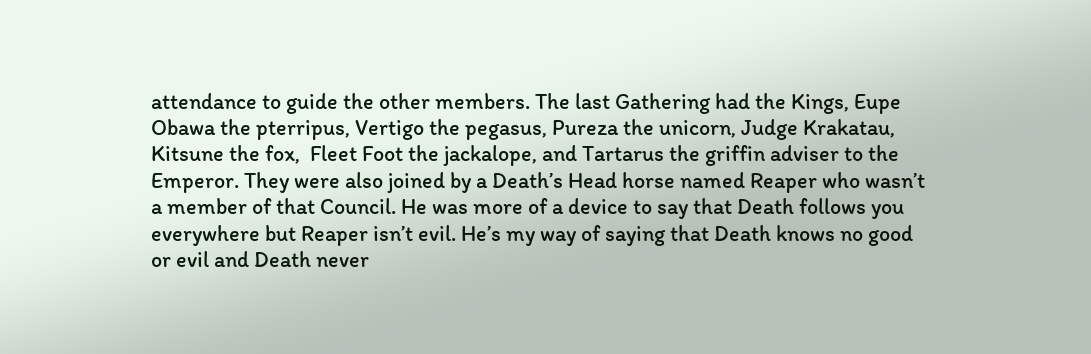attendance to guide the other members. The last Gathering had the Kings, Eupe Obawa the pterripus, Vertigo the pegasus, Pureza the unicorn, Judge Krakatau, Kitsune the fox,  Fleet Foot the jackalope, and Tartarus the griffin adviser to the Emperor. They were also joined by a Death’s Head horse named Reaper who wasn’t a member of that Council. He was more of a device to say that Death follows you everywhere but Reaper isn’t evil. He’s my way of saying that Death knows no good or evil and Death never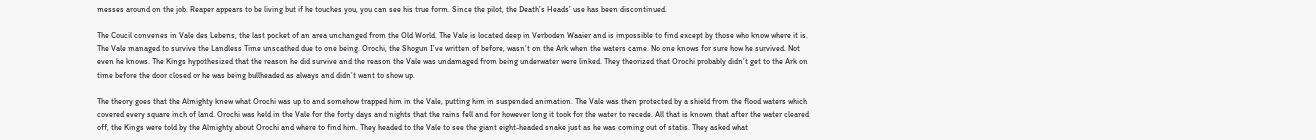messes around on the job. Reaper appears to be living but if he touches you, you can see his true form. Since the pilot, the Death’s Heads’ use has been discontinued.

The Coucil convenes in Vale des Lebens, the last pocket of an area unchanged from the Old World. The Vale is located deep in Verboden Waaier and is impossible to find except by those who know where it is. The Vale managed to survive the Landless Time unscathed due to one being. Orochi, the Shogun I’ve written of before, wasn’t on the Ark when the waters came. No one knows for sure how he survived. Not even he knows. The Kings hypothesized that the reason he did survive and the reason the Vale was undamaged from being underwater were linked. They theorized that Orochi probably didn’t get to the Ark on time before the door closed or he was being bullheaded as always and didn’t want to show up.

The theory goes that the Almighty knew what Orochi was up to and somehow trapped him in the Vale, putting him in suspended animation. The Vale was then protected by a shield from the flood waters which covered every square inch of land. Orochi was held in the Vale for the forty days and nights that the rains fell and for however long it took for the water to recede. All that is known that after the water cleared off, the Kings were told by the Almighty about Orochi and where to find him. They headed to the Vale to see the giant eight-headed snake just as he was coming out of statis. They asked what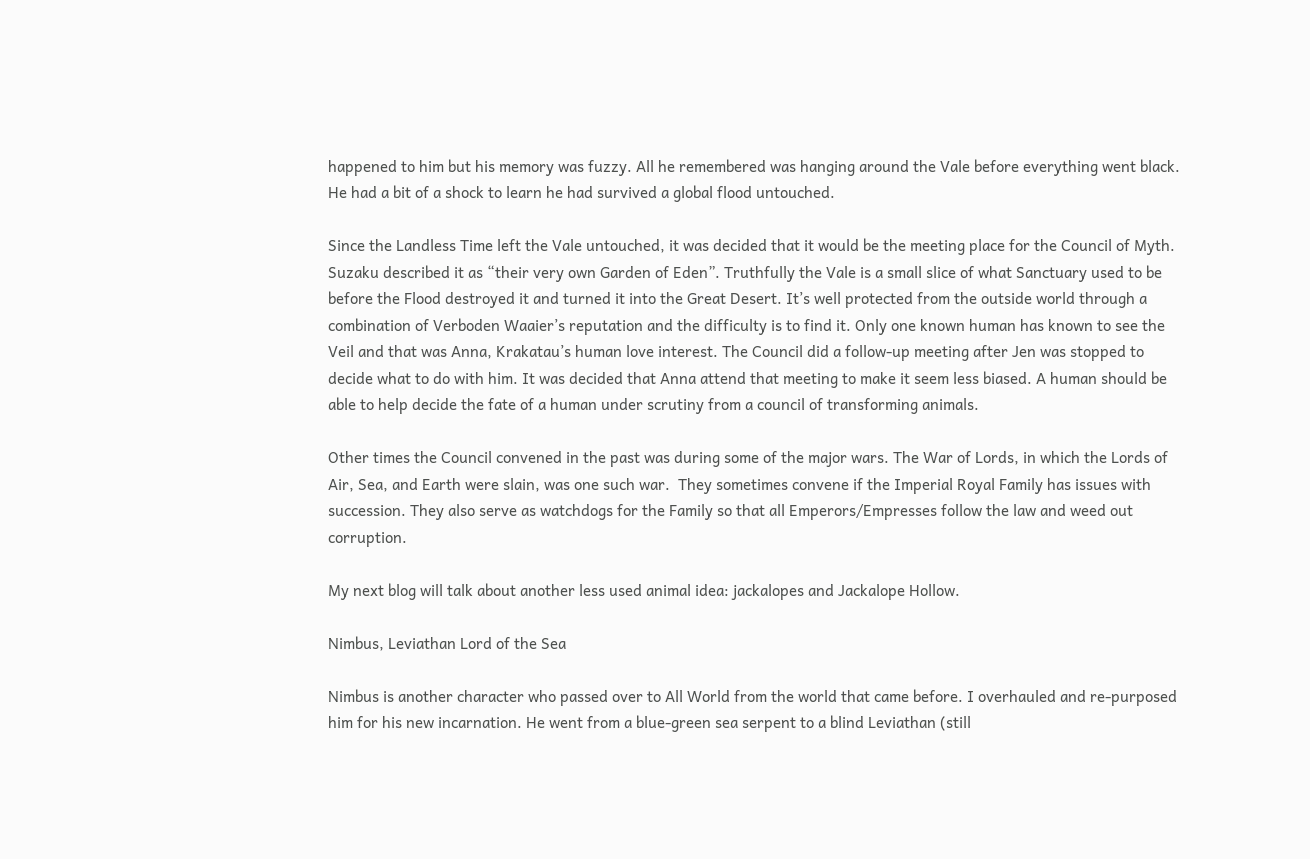happened to him but his memory was fuzzy. All he remembered was hanging around the Vale before everything went black. He had a bit of a shock to learn he had survived a global flood untouched.

Since the Landless Time left the Vale untouched, it was decided that it would be the meeting place for the Council of Myth. Suzaku described it as “their very own Garden of Eden”. Truthfully the Vale is a small slice of what Sanctuary used to be before the Flood destroyed it and turned it into the Great Desert. It’s well protected from the outside world through a combination of Verboden Waaier’s reputation and the difficulty is to find it. Only one known human has known to see the Veil and that was Anna, Krakatau’s human love interest. The Council did a follow-up meeting after Jen was stopped to decide what to do with him. It was decided that Anna attend that meeting to make it seem less biased. A human should be able to help decide the fate of a human under scrutiny from a council of transforming animals.

Other times the Council convened in the past was during some of the major wars. The War of Lords, in which the Lords of Air, Sea, and Earth were slain, was one such war.  They sometimes convene if the Imperial Royal Family has issues with succession. They also serve as watchdogs for the Family so that all Emperors/Empresses follow the law and weed out corruption.

My next blog will talk about another less used animal idea: jackalopes and Jackalope Hollow.

Nimbus, Leviathan Lord of the Sea

Nimbus is another character who passed over to All World from the world that came before. I overhauled and re-purposed him for his new incarnation. He went from a blue-green sea serpent to a blind Leviathan (still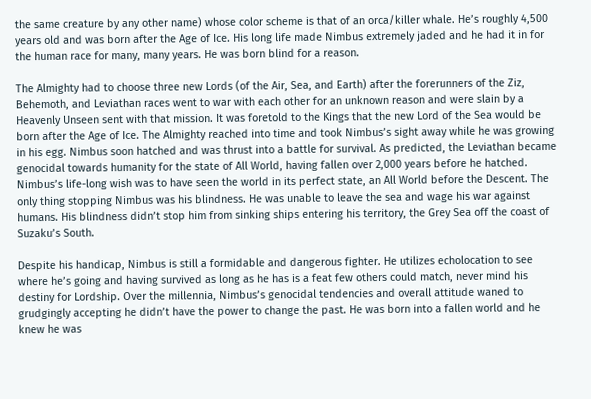the same creature by any other name) whose color scheme is that of an orca/killer whale. He’s roughly 4,500 years old and was born after the Age of Ice. His long life made Nimbus extremely jaded and he had it in for the human race for many, many years. He was born blind for a reason.

The Almighty had to choose three new Lords (of the Air, Sea, and Earth) after the forerunners of the Ziz, Behemoth, and Leviathan races went to war with each other for an unknown reason and were slain by a Heavenly Unseen sent with that mission. It was foretold to the Kings that the new Lord of the Sea would be born after the Age of Ice. The Almighty reached into time and took Nimbus’s sight away while he was growing in his egg. Nimbus soon hatched and was thrust into a battle for survival. As predicted, the Leviathan became genocidal towards humanity for the state of All World, having fallen over 2,000 years before he hatched. Nimbus’s life-long wish was to have seen the world in its perfect state, an All World before the Descent. The only thing stopping Nimbus was his blindness. He was unable to leave the sea and wage his war against humans. His blindness didn’t stop him from sinking ships entering his territory, the Grey Sea off the coast of Suzaku’s South.

Despite his handicap, Nimbus is still a formidable and dangerous fighter. He utilizes echolocation to see where he’s going and having survived as long as he has is a feat few others could match, never mind his destiny for Lordship. Over the millennia, Nimbus’s genocidal tendencies and overall attitude waned to grudgingly accepting he didn’t have the power to change the past. He was born into a fallen world and he knew he was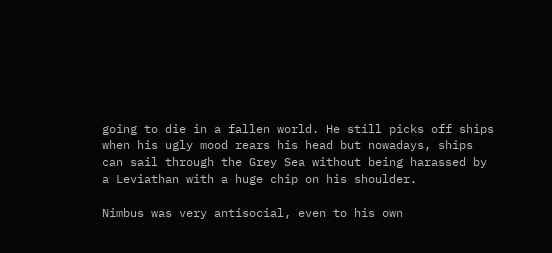going to die in a fallen world. He still picks off ships when his ugly mood rears his head but nowadays, ships can sail through the Grey Sea without being harassed by a Leviathan with a huge chip on his shoulder.

Nimbus was very antisocial, even to his own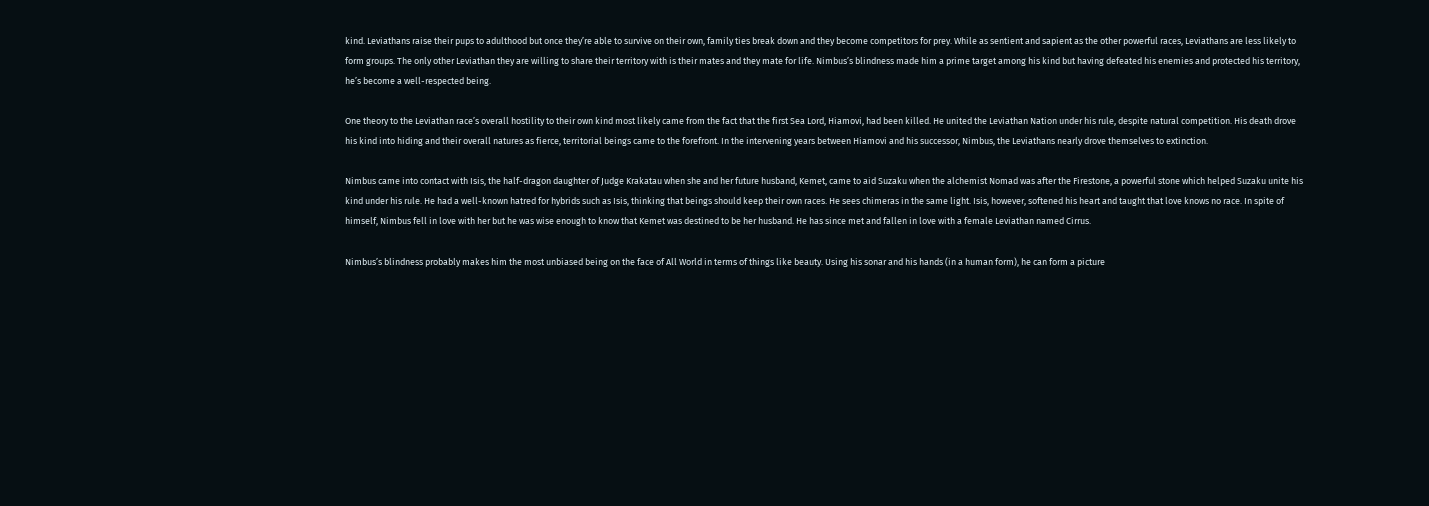kind. Leviathans raise their pups to adulthood but once they’re able to survive on their own, family ties break down and they become competitors for prey. While as sentient and sapient as the other powerful races, Leviathans are less likely to form groups. The only other Leviathan they are willing to share their territory with is their mates and they mate for life. Nimbus’s blindness made him a prime target among his kind but having defeated his enemies and protected his territory, he’s become a well-respected being.

One theory to the Leviathan race’s overall hostility to their own kind most likely came from the fact that the first Sea Lord, Hiamovi, had been killed. He united the Leviathan Nation under his rule, despite natural competition. His death drove his kind into hiding and their overall natures as fierce, territorial beings came to the forefront. In the intervening years between Hiamovi and his successor, Nimbus, the Leviathans nearly drove themselves to extinction.

Nimbus came into contact with Isis, the half-dragon daughter of Judge Krakatau when she and her future husband, Kemet, came to aid Suzaku when the alchemist Nomad was after the Firestone, a powerful stone which helped Suzaku unite his kind under his rule. He had a well-known hatred for hybrids such as Isis, thinking that beings should keep their own races. He sees chimeras in the same light. Isis, however, softened his heart and taught that love knows no race. In spite of himself, Nimbus fell in love with her but he was wise enough to know that Kemet was destined to be her husband. He has since met and fallen in love with a female Leviathan named Cirrus.

Nimbus’s blindness probably makes him the most unbiased being on the face of All World in terms of things like beauty. Using his sonar and his hands (in a human form), he can form a picture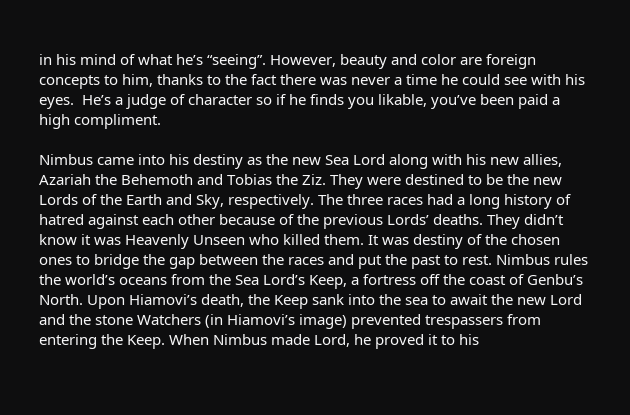in his mind of what he’s “seeing”. However, beauty and color are foreign concepts to him, thanks to the fact there was never a time he could see with his eyes.  He’s a judge of character so if he finds you likable, you’ve been paid a high compliment.

Nimbus came into his destiny as the new Sea Lord along with his new allies, Azariah the Behemoth and Tobias the Ziz. They were destined to be the new Lords of the Earth and Sky, respectively. The three races had a long history of hatred against each other because of the previous Lords’ deaths. They didn’t know it was Heavenly Unseen who killed them. It was destiny of the chosen ones to bridge the gap between the races and put the past to rest. Nimbus rules the world’s oceans from the Sea Lord’s Keep, a fortress off the coast of Genbu’s North. Upon Hiamovi’s death, the Keep sank into the sea to await the new Lord and the stone Watchers (in Hiamovi’s image) prevented trespassers from entering the Keep. When Nimbus made Lord, he proved it to his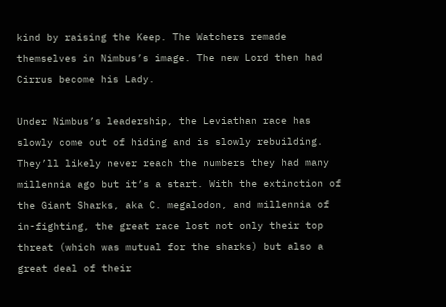kind by raising the Keep. The Watchers remade themselves in Nimbus’s image. The new Lord then had Cirrus become his Lady.

Under Nimbus’s leadership, the Leviathan race has slowly come out of hiding and is slowly rebuilding. They’ll likely never reach the numbers they had many millennia ago but it’s a start. With the extinction of the Giant Sharks, aka C. megalodon, and millennia of in-fighting, the great race lost not only their top threat (which was mutual for the sharks) but also a great deal of their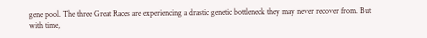gene pool. The three Great Races are experiencing a drastic genetic bottleneck they may never recover from. But with time,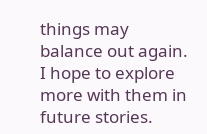things may balance out again. I hope to explore more with them in future stories.